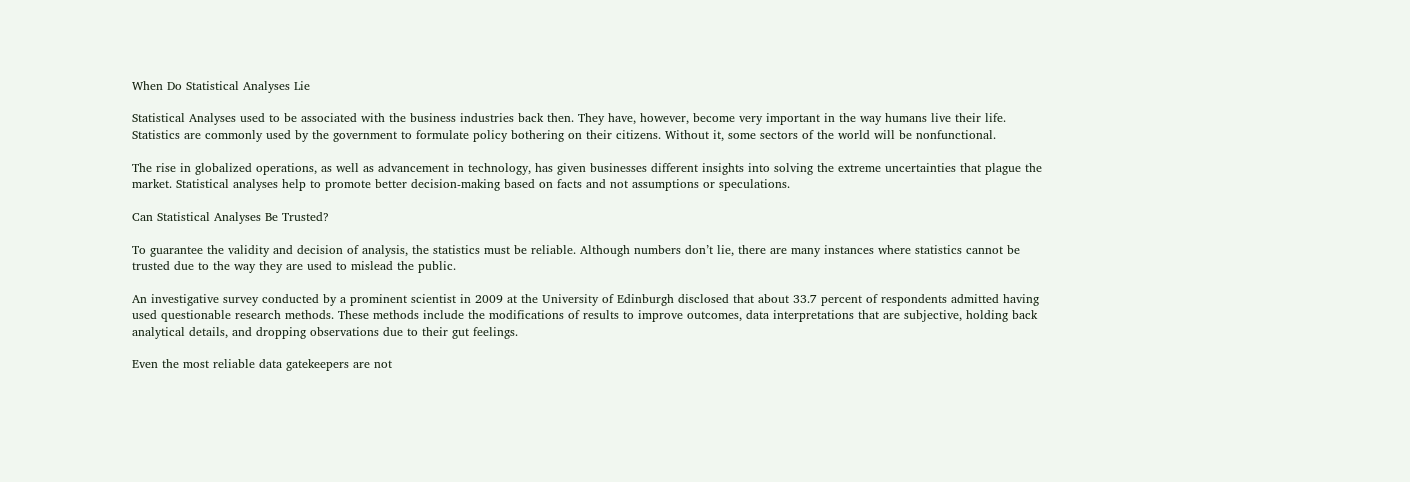When Do Statistical Analyses Lie

Statistical Analyses used to be associated with the business industries back then. They have, however, become very important in the way humans live their life. Statistics are commonly used by the government to formulate policy bothering on their citizens. Without it, some sectors of the world will be nonfunctional.

The rise in globalized operations, as well as advancement in technology, has given businesses different insights into solving the extreme uncertainties that plague the market. Statistical analyses help to promote better decision-making based on facts and not assumptions or speculations.

Can Statistical Analyses Be Trusted?

To guarantee the validity and decision of analysis, the statistics must be reliable. Although numbers don’t lie, there are many instances where statistics cannot be trusted due to the way they are used to mislead the public.

An investigative survey conducted by a prominent scientist in 2009 at the University of Edinburgh disclosed that about 33.7 percent of respondents admitted having used questionable research methods. These methods include the modifications of results to improve outcomes, data interpretations that are subjective, holding back analytical details, and dropping observations due to their gut feelings.

Even the most reliable data gatekeepers are not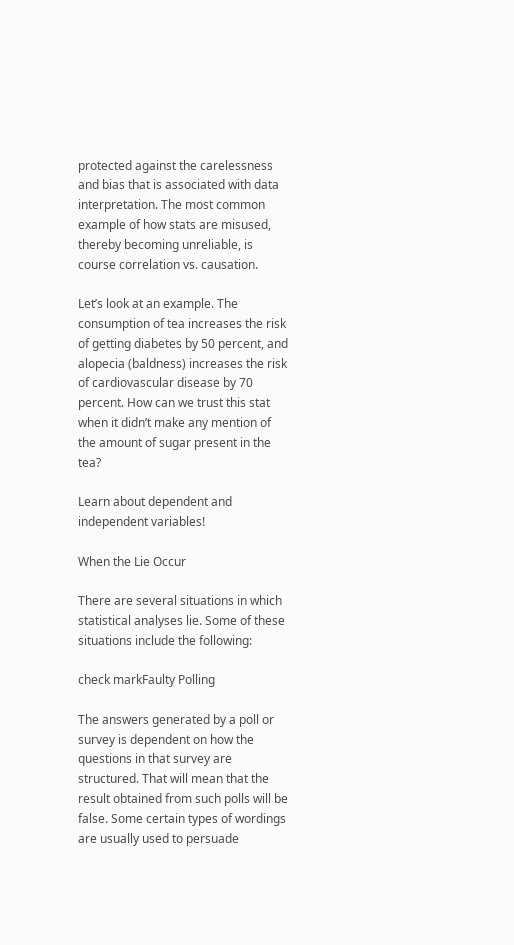protected against the carelessness and bias that is associated with data interpretation. The most common example of how stats are misused, thereby becoming unreliable, is course correlation vs. causation.

Let’s look at an example. The consumption of tea increases the risk of getting diabetes by 50 percent, and alopecia (baldness) increases the risk of cardiovascular disease by 70 percent. How can we trust this stat when it didn’t make any mention of the amount of sugar present in the tea?

Learn about dependent and independent variables!

When the Lie Occur

There are several situations in which statistical analyses lie. Some of these situations include the following:

check markFaulty Polling

The answers generated by a poll or survey is dependent on how the questions in that survey are structured. That will mean that the result obtained from such polls will be false. Some certain types of wordings are usually used to persuade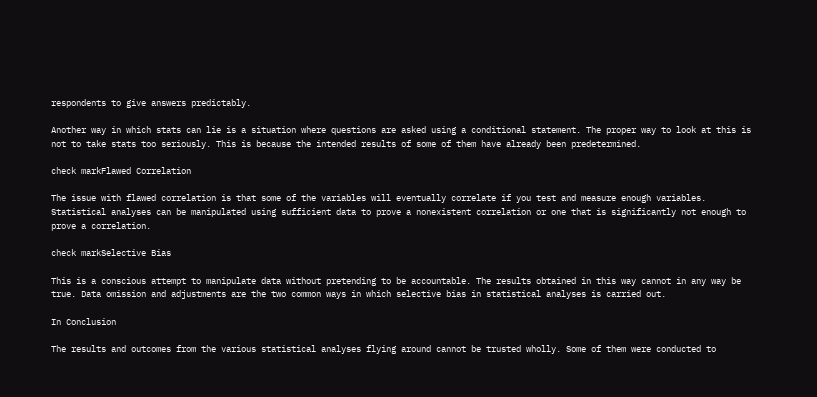respondents to give answers predictably.

Another way in which stats can lie is a situation where questions are asked using a conditional statement. The proper way to look at this is not to take stats too seriously. This is because the intended results of some of them have already been predetermined.

check markFlawed Correlation

The issue with flawed correlation is that some of the variables will eventually correlate if you test and measure enough variables. Statistical analyses can be manipulated using sufficient data to prove a nonexistent correlation or one that is significantly not enough to prove a correlation.

check markSelective Bias

This is a conscious attempt to manipulate data without pretending to be accountable. The results obtained in this way cannot in any way be true. Data omission and adjustments are the two common ways in which selective bias in statistical analyses is carried out.

In Conclusion

The results and outcomes from the various statistical analyses flying around cannot be trusted wholly. Some of them were conducted to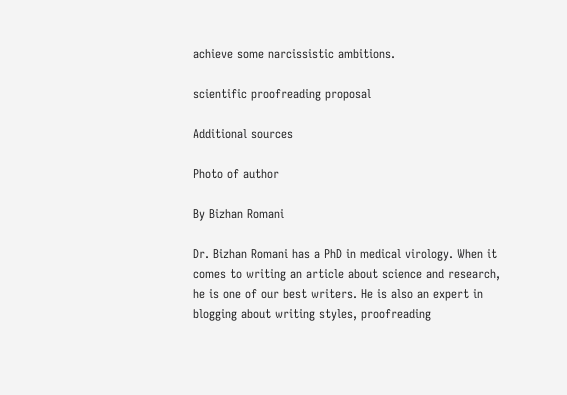achieve some narcissistic ambitions.

scientific proofreading proposal

Additional sources

Photo of author

By Bizhan Romani

Dr. Bizhan Romani has a PhD in medical virology. When it comes to writing an article about science and research, he is one of our best writers. He is also an expert in blogging about writing styles, proofreading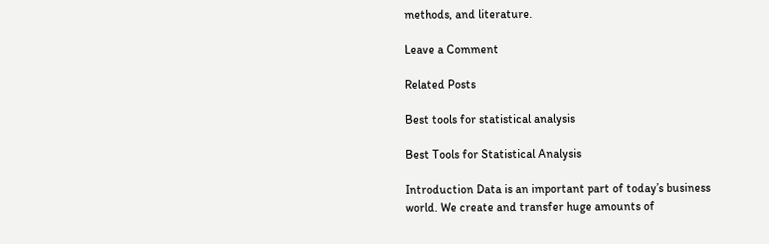methods, and literature.

Leave a Comment

Related Posts

Best tools for statistical analysis

Best Tools for Statistical Analysis

Introduction Data is an important part of today’s business world. We create and transfer huge amounts of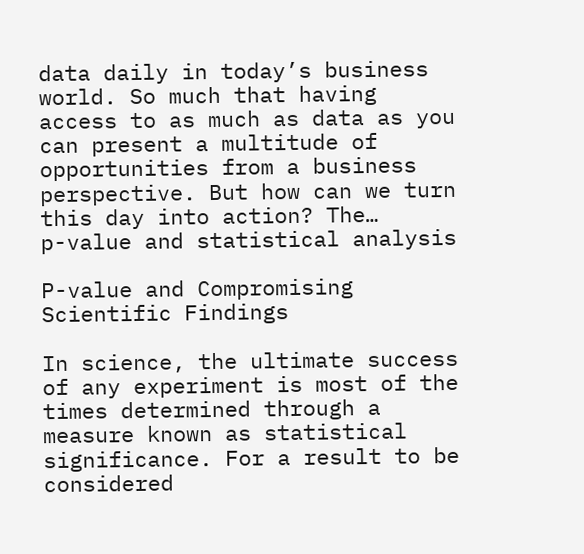data daily in today’s business world. So much that having access to as much as data as you can present a multitude of opportunities from a business perspective. But how can we turn this day into action? The…
p-value and statistical analysis

P-value and Compromising Scientific Findings

In science, the ultimate success of any experiment is most of the times determined through a measure known as statistical significance. For a result to be considered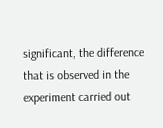significant, the difference that is observed in the experiment carried out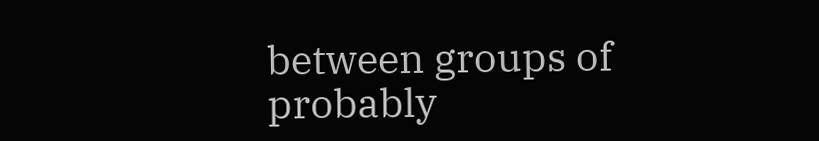between groups of probably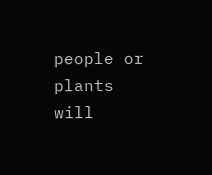people or plants will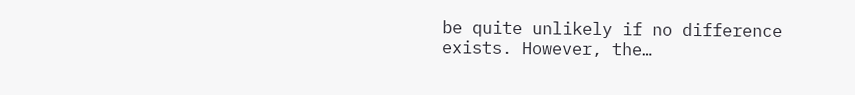be quite unlikely if no difference exists. However, the…